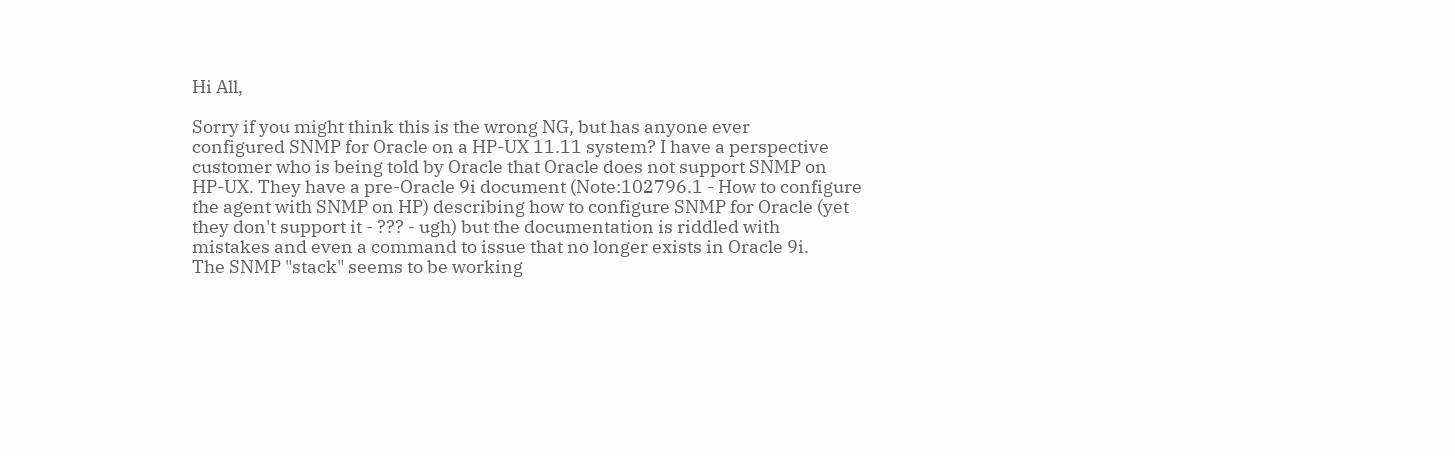Hi All,

Sorry if you might think this is the wrong NG, but has anyone ever
configured SNMP for Oracle on a HP-UX 11.11 system? I have a perspective
customer who is being told by Oracle that Oracle does not support SNMP on
HP-UX. They have a pre-Oracle 9i document (Note:102796.1 - How to configure
the agent with SNMP on HP) describing how to configure SNMP for Oracle (yet
they don't support it - ??? - ugh) but the documentation is riddled with
mistakes and even a command to issue that no longer exists in Oracle 9i.
The SNMP "stack" seems to be working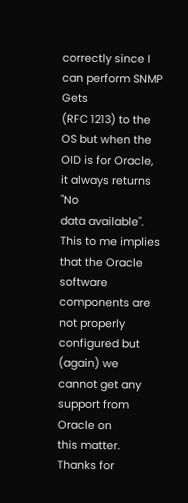correctly since I can perform SNMP Gets
(RFC 1213) to the OS but when the OID is for Oracle, it always returns "No
data available". This to me implies that the Oracle software components are
not properly configured but (again) we cannot get any support from Oracle on
this matter. Thanks for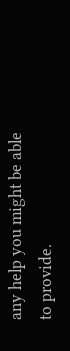any help you might be able to provide.